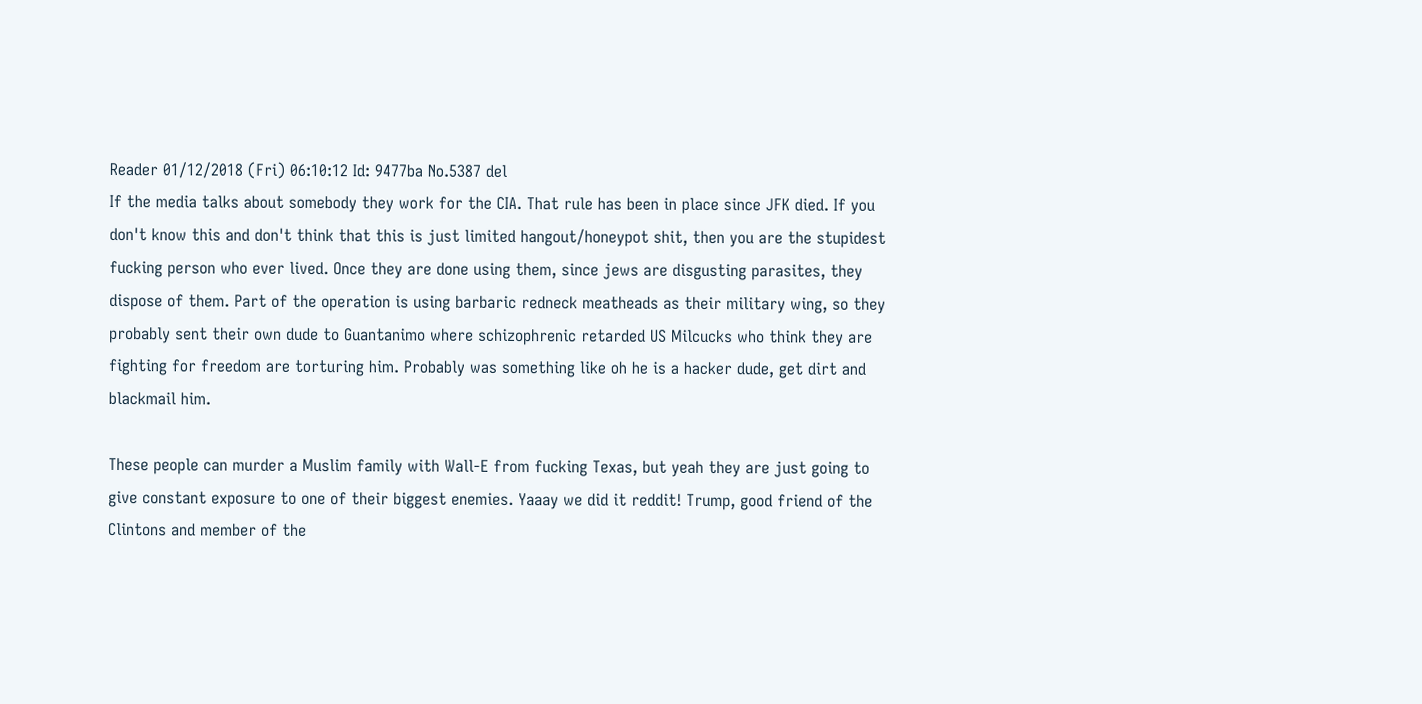Reader 01/12/2018 (Fri) 06:10:12 Id: 9477ba No.5387 del
If the media talks about somebody they work for the CIA. That rule has been in place since JFK died. If you don't know this and don't think that this is just limited hangout/honeypot shit, then you are the stupidest fucking person who ever lived. Once they are done using them, since jews are disgusting parasites, they dispose of them. Part of the operation is using barbaric redneck meatheads as their military wing, so they probably sent their own dude to Guantanimo where schizophrenic retarded US Milcucks who think they are fighting for freedom are torturing him. Probably was something like oh he is a hacker dude, get dirt and blackmail him.

These people can murder a Muslim family with Wall-E from fucking Texas, but yeah they are just going to give constant exposure to one of their biggest enemies. Yaaay we did it reddit! Trump, good friend of the Clintons and member of the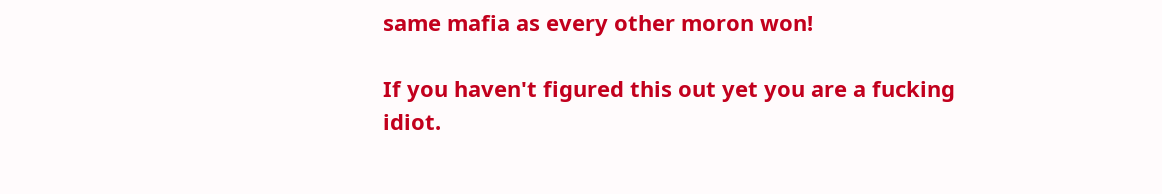same mafia as every other moron won!

If you haven't figured this out yet you are a fucking idiot.